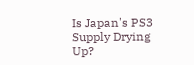Is Japan's PS3 Supply Drying Up?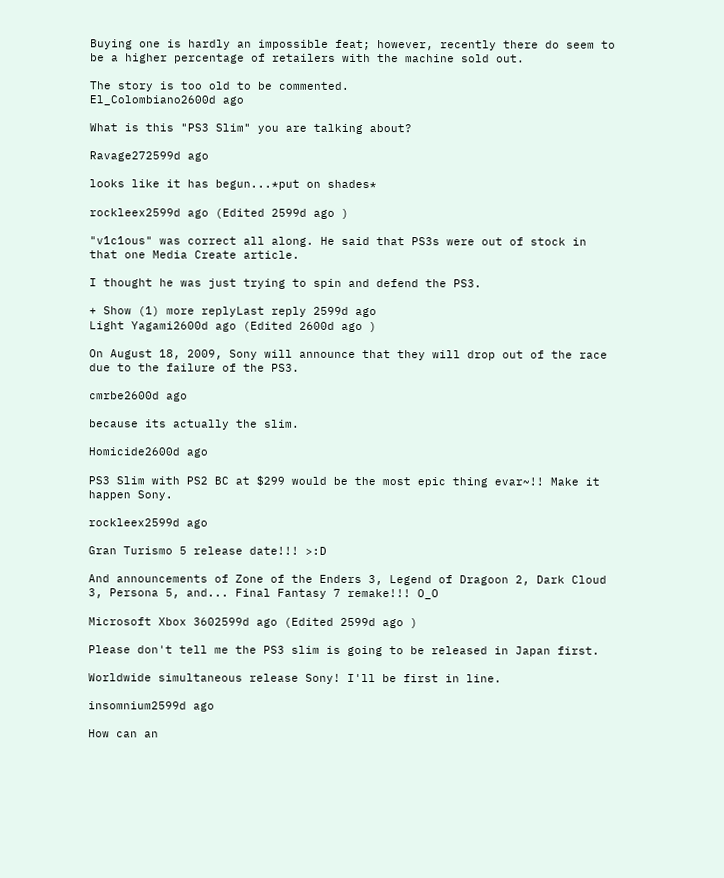Buying one is hardly an impossible feat; however, recently there do seem to be a higher percentage of retailers with the machine sold out.

The story is too old to be commented.
El_Colombiano2600d ago

What is this "PS3 Slim" you are talking about?

Ravage272599d ago

looks like it has begun...*put on shades*

rockleex2599d ago (Edited 2599d ago )

"v1c1ous" was correct all along. He said that PS3s were out of stock in that one Media Create article.

I thought he was just trying to spin and defend the PS3.

+ Show (1) more replyLast reply 2599d ago
Light Yagami2600d ago (Edited 2600d ago )

On August 18, 2009, Sony will announce that they will drop out of the race due to the failure of the PS3.

cmrbe2600d ago

because its actually the slim.

Homicide2600d ago

PS3 Slim with PS2 BC at $299 would be the most epic thing evar~!! Make it happen Sony.

rockleex2599d ago

Gran Turismo 5 release date!!! >:D

And announcements of Zone of the Enders 3, Legend of Dragoon 2, Dark Cloud 3, Persona 5, and... Final Fantasy 7 remake!!! O_O

Microsoft Xbox 3602599d ago (Edited 2599d ago )

Please don't tell me the PS3 slim is going to be released in Japan first.

Worldwide simultaneous release Sony! I'll be first in line.

insomnium2599d ago

How can an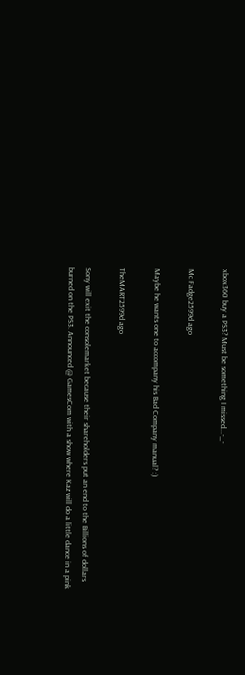xbox360 buy a PS3? Must be something I missed...-_-

Mc Fadge2599d ago

Maybe he wants one to accompany his Bad Company manual? :)

TheMART2599d ago

Sony will exit the consolemarket because their shareholders put an end to the Billions of dollars burned on the PS3. Announced @ GamesCom with a show where Kaz will do a little dance in a pink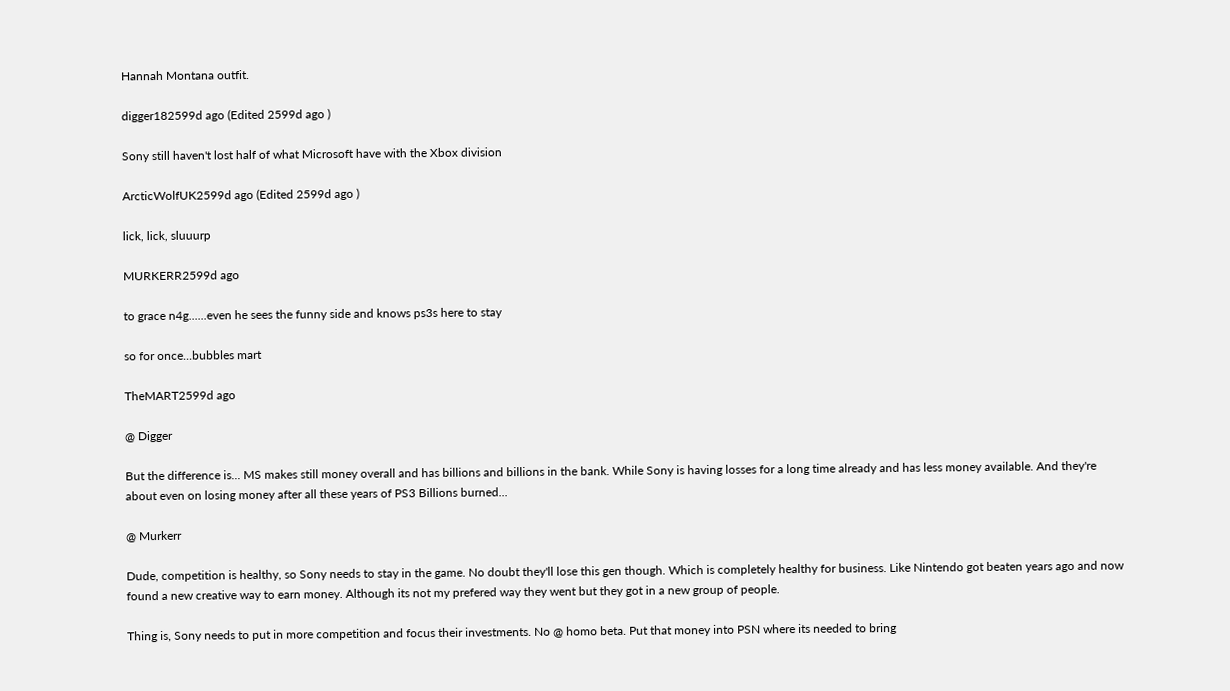Hannah Montana outfit.

digger182599d ago (Edited 2599d ago )

Sony still haven't lost half of what Microsoft have with the Xbox division

ArcticWolfUK2599d ago (Edited 2599d ago )

lick, lick, sluuurp

MURKERR2599d ago

to grace n4g......even he sees the funny side and knows ps3s here to stay

so for once...bubbles mart

TheMART2599d ago

@ Digger

But the difference is... MS makes still money overall and has billions and billions in the bank. While Sony is having losses for a long time already and has less money available. And they're about even on losing money after all these years of PS3 Billions burned...

@ Murkerr

Dude, competition is healthy, so Sony needs to stay in the game. No doubt they'll lose this gen though. Which is completely healthy for business. Like Nintendo got beaten years ago and now found a new creative way to earn money. Although its not my prefered way they went but they got in a new group of people.

Thing is, Sony needs to put in more competition and focus their investments. No @ homo beta. Put that money into PSN where its needed to bring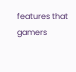features that gamers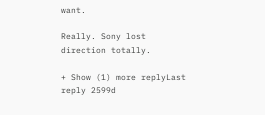want.

Really. Sony lost direction totally.

+ Show (1) more replyLast reply 2599d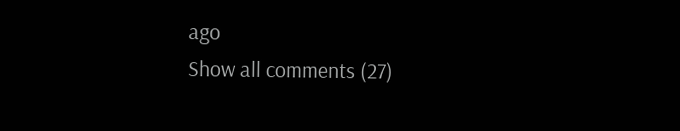ago
Show all comments (27)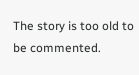The story is too old to be commented.